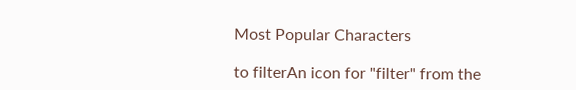Most Popular Characters

to filterAn icon for "filter" from the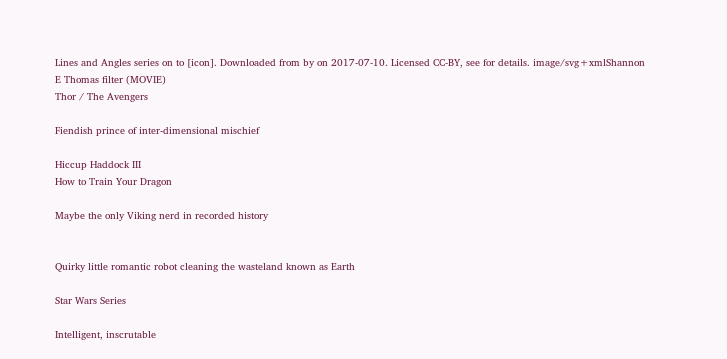Lines and Angles series on to [icon]. Downloaded from by on 2017-07-10. Licensed CC-BY, see for details. image/svg+xmlShannon E Thomas filter (MOVIE)
Thor / The Avengers

Fiendish prince of inter-dimensional mischief

Hiccup Haddock III
How to Train Your Dragon

Maybe the only Viking nerd in recorded history


Quirky little romantic robot cleaning the wasteland known as Earth

Star Wars Series

Intelligent, inscrutable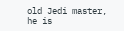old Jedi master, he is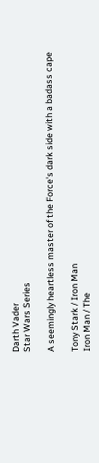Darth Vader
Star Wars Series

A seemingly heartless master of the Force's dark side with a badass cape

Tony Stark / Iron Man
Iron Man / The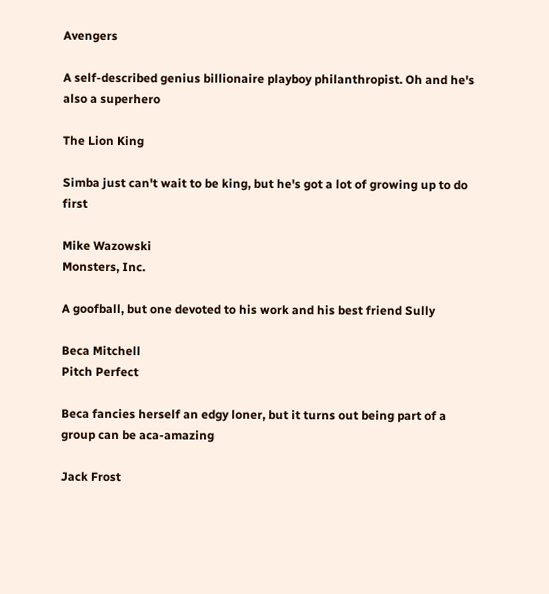Avengers

A self-described genius billionaire playboy philanthropist. Oh and he's also a superhero

The Lion King

Simba just can't wait to be king, but he's got a lot of growing up to do first

Mike Wazowski
Monsters, Inc.

A goofball, but one devoted to his work and his best friend Sully

Beca Mitchell
Pitch Perfect

Beca fancies herself an edgy loner, but it turns out being part of a group can be aca-amazing

Jack Frost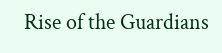Rise of the Guardians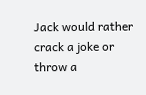Jack would rather crack a joke or throw a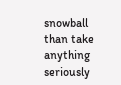snowball than take anything seriously